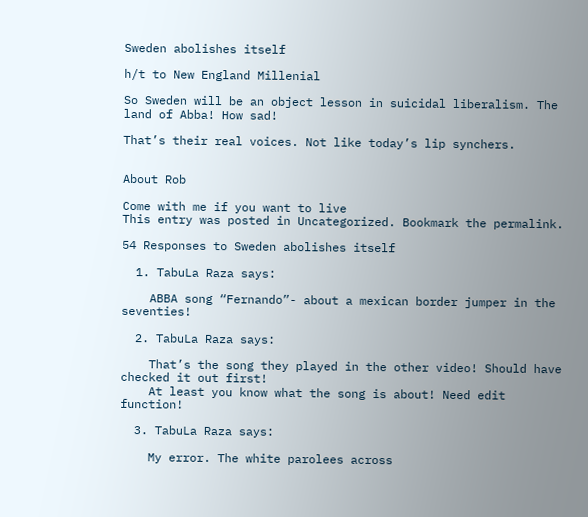Sweden abolishes itself

h/t to New England Millenial

So Sweden will be an object lesson in suicidal liberalism. The land of Abba! How sad!

That’s their real voices. Not like today’s lip synchers.


About Rob

Come with me if you want to live
This entry was posted in Uncategorized. Bookmark the permalink.

54 Responses to Sweden abolishes itself

  1. TabuLa Raza says:

    ABBA song “Fernando”- about a mexican border jumper in the seventies!

  2. TabuLa Raza says:

    That’s the song they played in the other video! Should have checked it out first!
    At least you know what the song is about! Need edit function!

  3. TabuLa Raza says:

    My error. The white parolees across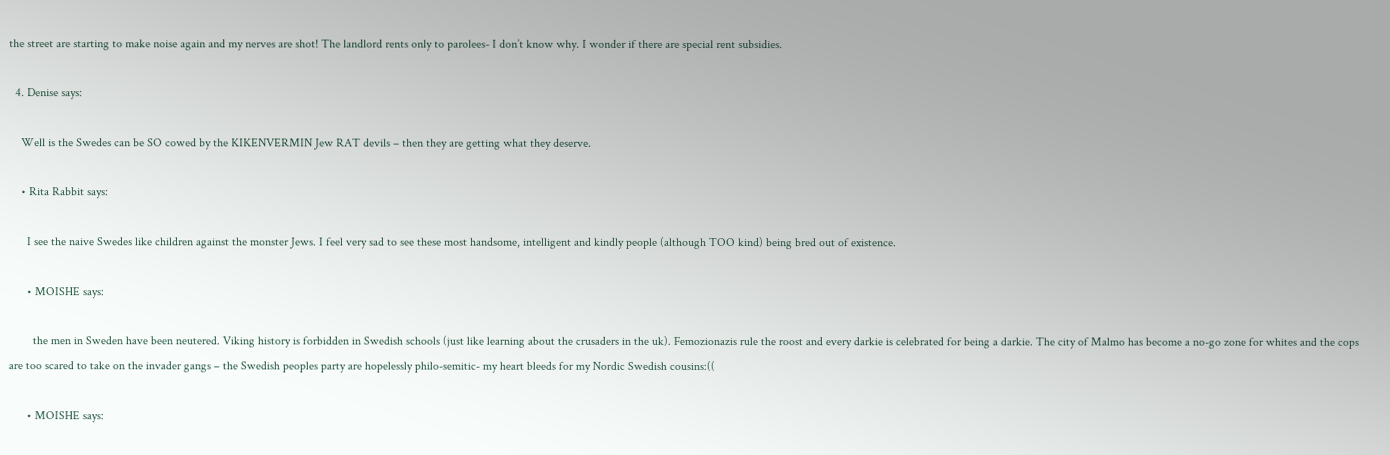the street are starting to make noise again and my nerves are shot! The landlord rents only to parolees- I don’t know why. I wonder if there are special rent subsidies.

  4. Denise says:

    Well is the Swedes can be SO cowed by the KIKENVERMIN Jew RAT devils – then they are getting what they deserve.

    • Rita Rabbit says:

      I see the naive Swedes like children against the monster Jews. I feel very sad to see these most handsome, intelligent and kindly people (although TOO kind) being bred out of existence.

      • MOISHE says:

        the men in Sweden have been neutered. Viking history is forbidden in Swedish schools (just like learning about the crusaders in the uk). Femozionazis rule the roost and every darkie is celebrated for being a darkie. The city of Malmo has become a no-go zone for whites and the cops are too scared to take on the invader gangs – the Swedish peoples party are hopelessly philo-semitic- my heart bleeds for my Nordic Swedish cousins:((

      • MOISHE says: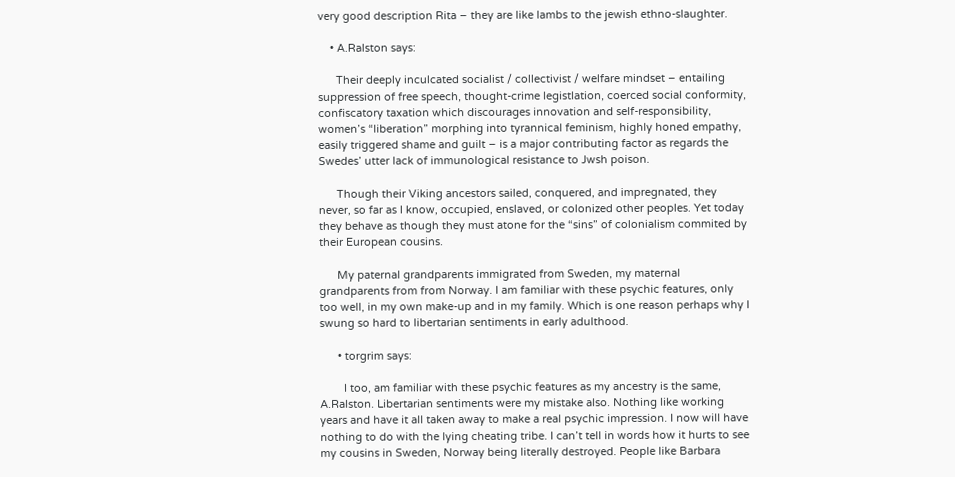very good description Rita – they are like lambs to the jewish ethno-slaughter.

    • A.Ralston says:

      Their deeply inculcated socialist / collectivist / welfare mindset – entailing suppression of free speech, thought-crime legistlation, coerced social conformity, confiscatory taxation which discourages innovation and self-responsibility, women’s “liberation” morphing into tyrannical feminism, highly honed empathy, easily triggered shame and guilt – is a major contributing factor as regards the Swedes’ utter lack of immunological resistance to Jwsh poison.

      Though their Viking ancestors sailed, conquered, and impregnated, they never, so far as I know, occupied, enslaved, or colonized other peoples. Yet today they behave as though they must atone for the “sins” of colonialism commited by their European cousins.

      My paternal grandparents immigrated from Sweden, my maternal grandparents from from Norway. I am familiar with these psychic features, only too well, in my own make-up and in my family. Which is one reason perhaps why I swung so hard to libertarian sentiments in early adulthood.

      • torgrim says:

        I too, am familiar with these psychic features as my ancestry is the same, A.Ralston. Libertarian sentiments were my mistake also. Nothing like working years and have it all taken away to make a real psychic impression. I now will have nothing to do with the lying cheating tribe. I can’t tell in words how it hurts to see my cousins in Sweden, Norway being literally destroyed. People like Barbara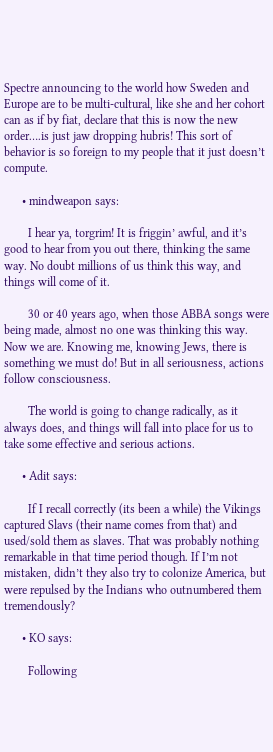Spectre announcing to the world how Sweden and Europe are to be multi-cultural, like she and her cohort can as if by fiat, declare that this is now the new order….is just jaw dropping hubris! This sort of behavior is so foreign to my people that it just doesn’t compute.

      • mindweapon says:

        I hear ya, torgrim! It is friggin’ awful, and it’s good to hear from you out there, thinking the same way. No doubt millions of us think this way, and things will come of it.

        30 or 40 years ago, when those ABBA songs were being made, almost no one was thinking this way. Now we are. Knowing me, knowing Jews, there is something we must do! But in all seriousness, actions follow consciousness.

        The world is going to change radically, as it always does, and things will fall into place for us to take some effective and serious actions.

      • Adit says:

        If I recall correctly (its been a while) the Vikings captured Slavs (their name comes from that) and used/sold them as slaves. That was probably nothing remarkable in that time period though. If I’m not mistaken, didn’t they also try to colonize America, but were repulsed by the Indians who outnumbered them tremendously?

      • KO says:

        Following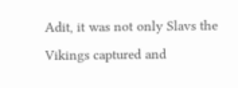Adit, it was not only Slavs the Vikings captured and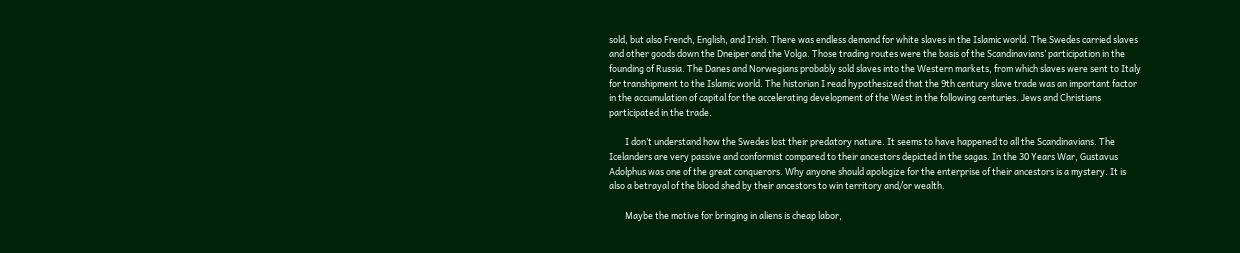sold, but also French, English, and Irish. There was endless demand for white slaves in the Islamic world. The Swedes carried slaves and other goods down the Dneiper and the Volga. Those trading routes were the basis of the Scandinavians’ participation in the founding of Russia. The Danes and Norwegians probably sold slaves into the Western markets, from which slaves were sent to Italy for transhipment to the Islamic world. The historian I read hypothesized that the 9th century slave trade was an important factor in the accumulation of capital for the accelerating development of the West in the following centuries. Jews and Christians participated in the trade.

        I don’t understand how the Swedes lost their predatory nature. It seems to have happened to all the Scandinavians. The Icelanders are very passive and conformist compared to their ancestors depicted in the sagas. In the 30 Years War, Gustavus Adolphus was one of the great conquerors. Why anyone should apologize for the enterprise of their ancestors is a mystery. It is also a betrayal of the blood shed by their ancestors to win territory and/or wealth.

        Maybe the motive for bringing in aliens is cheap labor,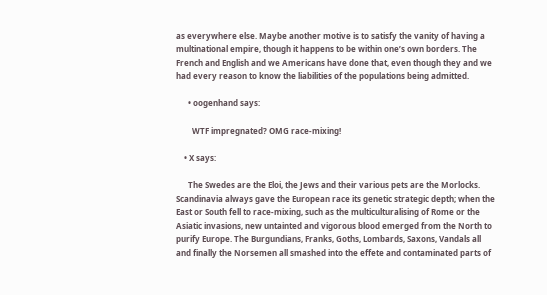as everywhere else. Maybe another motive is to satisfy the vanity of having a multinational empire, though it happens to be within one’s own borders. The French and English and we Americans have done that, even though they and we had every reason to know the liabilities of the populations being admitted.

      • oogenhand says:

        WTF impregnated? OMG race-mixing!

    • X says:

      The Swedes are the Eloi, the Jews and their various pets are the Morlocks. Scandinavia always gave the European race its genetic strategic depth; when the East or South fell to race-mixing, such as the multiculturalising of Rome or the Asiatic invasions, new untainted and vigorous blood emerged from the North to purify Europe. The Burgundians, Franks, Goths, Lombards, Saxons, Vandals all and finally the Norsemen all smashed into the effete and contaminated parts of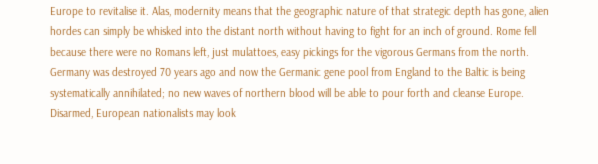Europe to revitalise it. Alas, modernity means that the geographic nature of that strategic depth has gone, alien hordes can simply be whisked into the distant north without having to fight for an inch of ground. Rome fell because there were no Romans left, just mulattoes, easy pickings for the vigorous Germans from the north. Germany was destroyed 70 years ago and now the Germanic gene pool from England to the Baltic is being systematically annihilated; no new waves of northern blood will be able to pour forth and cleanse Europe. Disarmed, European nationalists may look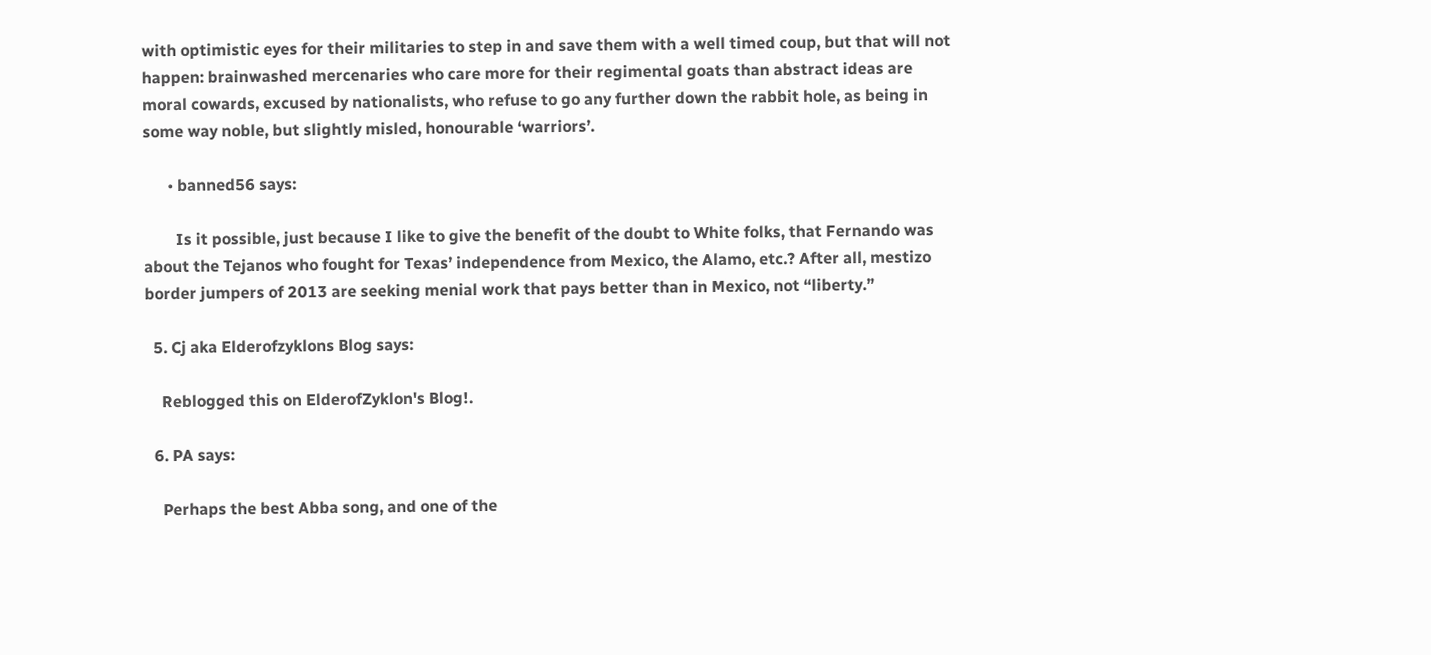with optimistic eyes for their militaries to step in and save them with a well timed coup, but that will not happen: brainwashed mercenaries who care more for their regimental goats than abstract ideas are moral cowards, excused by nationalists, who refuse to go any further down the rabbit hole, as being in some way noble, but slightly misled, honourable ‘warriors’.

      • banned56 says:

        Is it possible, just because I like to give the benefit of the doubt to White folks, that Fernando was about the Tejanos who fought for Texas’ independence from Mexico, the Alamo, etc.? After all, mestizo border jumpers of 2013 are seeking menial work that pays better than in Mexico, not “liberty.”

  5. Cj aka Elderofzyklons Blog says:

    Reblogged this on ElderofZyklon's Blog!.

  6. PA says:

    Perhaps the best Abba song, and one of the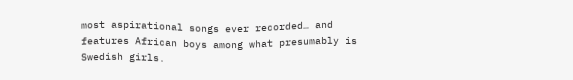most aspirational songs ever recorded… and features African boys among what presumably is Swedish girls.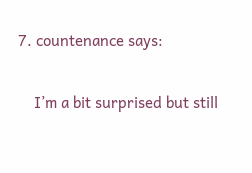7. countenance says:

    I’m a bit surprised but still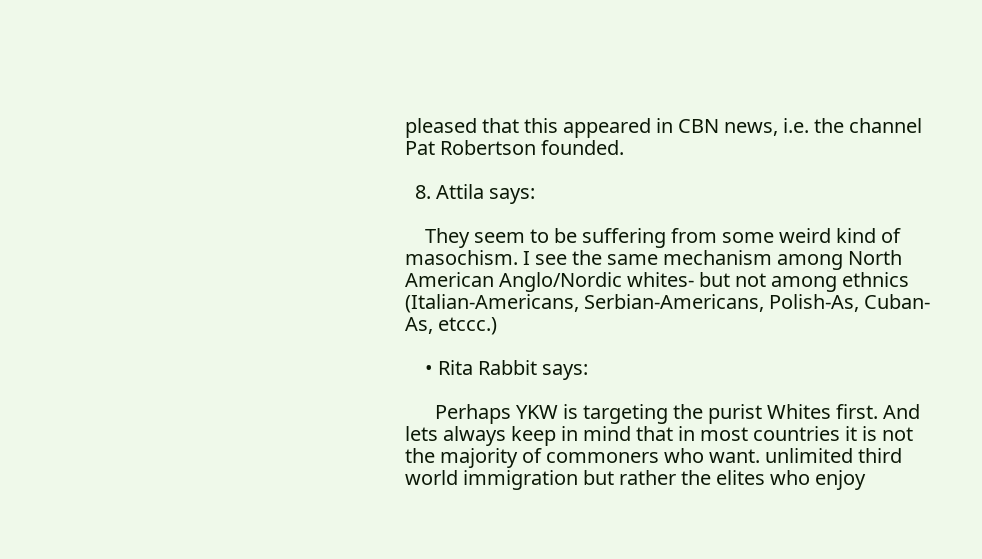pleased that this appeared in CBN news, i.e. the channel Pat Robertson founded.

  8. Attila says:

    They seem to be suffering from some weird kind of masochism. I see the same mechanism among North American Anglo/Nordic whites- but not among ethnics (Italian-Americans, Serbian-Americans, Polish-As, Cuban-As, etccc.)

    • Rita Rabbit says:

      Perhaps YKW is targeting the purist Whites first. And lets always keep in mind that in most countries it is not the majority of commoners who want. unlimited third world immigration but rather the elites who enjoy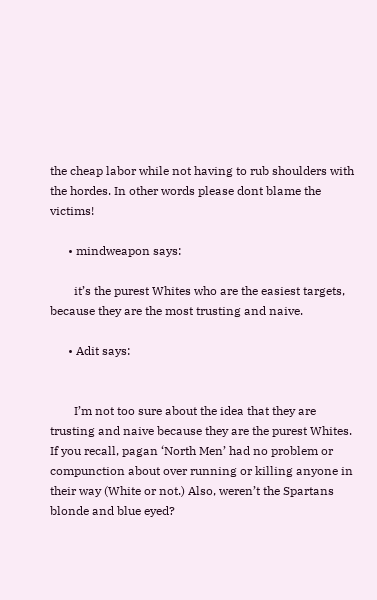the cheap labor while not having to rub shoulders with the hordes. In other words please dont blame the victims!

      • mindweapon says:

        it’s the purest Whites who are the easiest targets, because they are the most trusting and naive.

      • Adit says:


        I’m not too sure about the idea that they are trusting and naive because they are the purest Whites. If you recall, pagan ‘North Men’ had no problem or compunction about over running or killing anyone in their way (White or not.) Also, weren’t the Spartans blonde and blue eyed?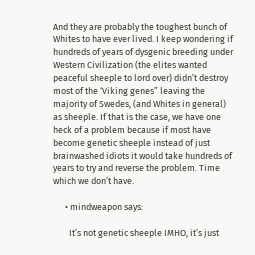And they are probably the toughest bunch of Whites to have ever lived. I keep wondering if hundreds of years of dysgenic breeding under Western Civilization (the elites wanted peaceful sheeple to lord over) didn’t destroy most of the ‘Viking genes” leaving the majority of Swedes, (and Whites in general) as sheeple. If that is the case, we have one heck of a problem because if most have become genetic sheeple instead of just brainwashed idiots it would take hundreds of years to try and reverse the problem. Time which we don’t have.

      • mindweapon says:

        It’s not genetic sheeple IMHO, it’s just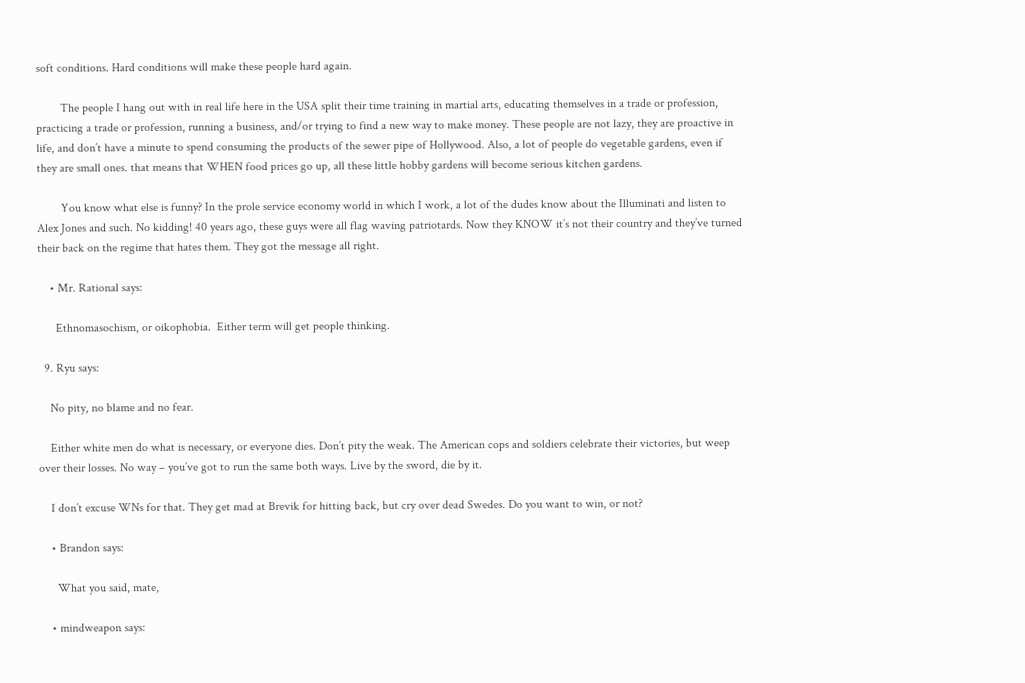soft conditions. Hard conditions will make these people hard again.

        The people I hang out with in real life here in the USA split their time training in martial arts, educating themselves in a trade or profession, practicing a trade or profession, running a business, and/or trying to find a new way to make money. These people are not lazy, they are proactive in life, and don’t have a minute to spend consuming the products of the sewer pipe of Hollywood. Also, a lot of people do vegetable gardens, even if they are small ones. that means that WHEN food prices go up, all these little hobby gardens will become serious kitchen gardens.

        You know what else is funny? In the prole service economy world in which I work, a lot of the dudes know about the Illuminati and listen to Alex Jones and such. No kidding! 40 years ago, these guys were all flag waving patriotards. Now they KNOW it’s not their country and they’ve turned their back on the regime that hates them. They got the message all right.

    • Mr. Rational says:

      Ethnomasochism, or oikophobia.  Either term will get people thinking.

  9. Ryu says:

    No pity, no blame and no fear.

    Either white men do what is necessary, or everyone dies. Don’t pity the weak. The American cops and soldiers celebrate their victories, but weep over their losses. No way – you’ve got to run the same both ways. Live by the sword, die by it.

    I don’t excuse WNs for that. They get mad at Brevik for hitting back, but cry over dead Swedes. Do you want to win, or not?

    • Brandon says:

      What you said, mate,

    • mindweapon says: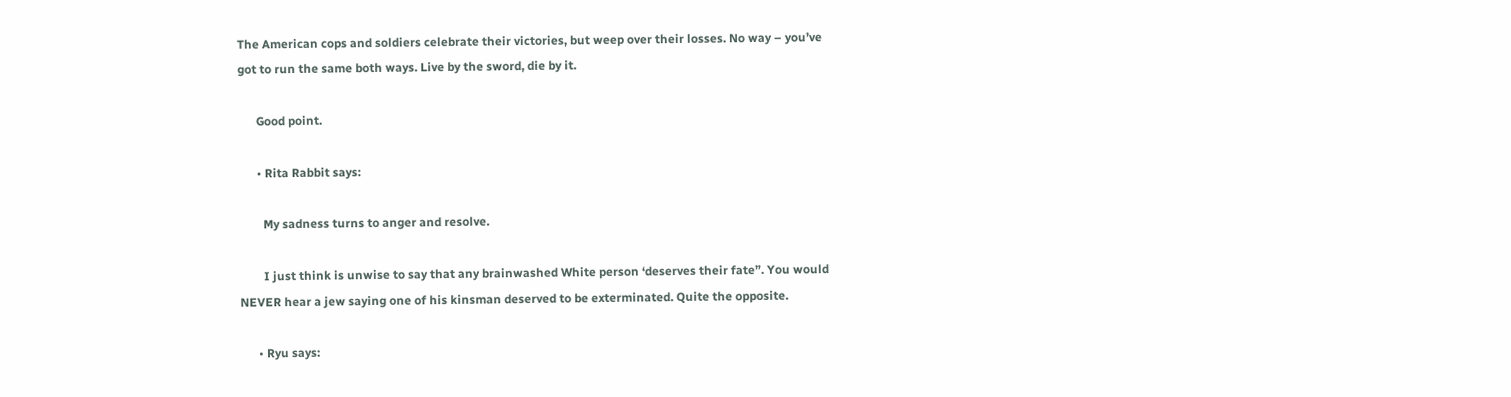The American cops and soldiers celebrate their victories, but weep over their losses. No way – you’ve got to run the same both ways. Live by the sword, die by it.

      Good point.

      • Rita Rabbit says:

        My sadness turns to anger and resolve.

        I just think is unwise to say that any brainwashed White person ‘deserves their fate”. You would NEVER hear a jew saying one of his kinsman deserved to be exterminated. Quite the opposite.

      • Ryu says: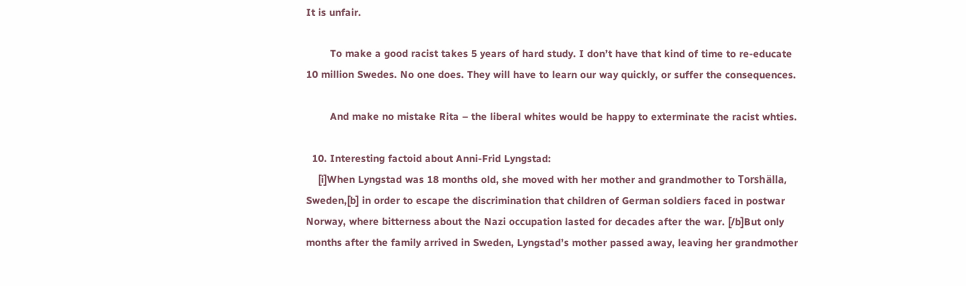It is unfair.

        To make a good racist takes 5 years of hard study. I don’t have that kind of time to re-educate 10 million Swedes. No one does. They will have to learn our way quickly, or suffer the consequences.

        And make no mistake Rita – the liberal whites would be happy to exterminate the racist whties.

  10. Interesting factoid about Anni-Frid Lyngstad:
    [i]When Lyngstad was 18 months old, she moved with her mother and grandmother to Torshälla, Sweden,[b] in order to escape the discrimination that children of German soldiers faced in postwar Norway, where bitterness about the Nazi occupation lasted for decades after the war. [/b]But only months after the family arrived in Sweden, Lyngstad’s mother passed away, leaving her grandmother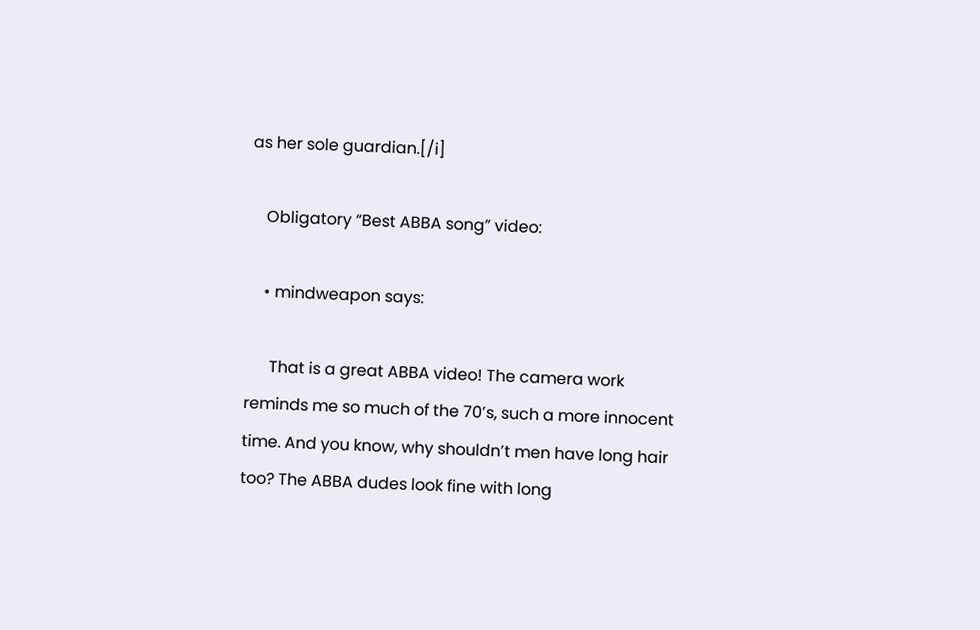as her sole guardian.[/i]

    Obligatory “Best ABBA song” video:

    • mindweapon says:

      That is a great ABBA video! The camera work reminds me so much of the 70’s, such a more innocent time. And you know, why shouldn’t men have long hair too? The ABBA dudes look fine with long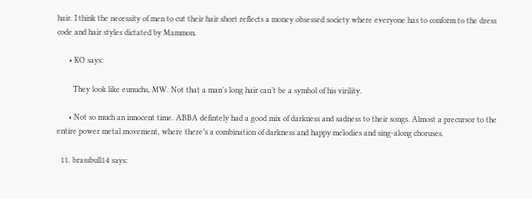hair. I think the necessity of men to cut their hair short reflects a money obsessed society where everyone has to conform to the dress code and hair styles dictated by Mammon.

      • KO says:

        They look like eunuchs, MW. Not that a man’s long hair can’t be a symbol of his virility.

      • Not so much an innocent time. ABBA defintely had a good mix of darkness and sadness to their songs. Almost a precursor to the entire power metal movement, where there’s a combination of darkness and happy melodies and sing-along choruses.

  11. brassbull14 says: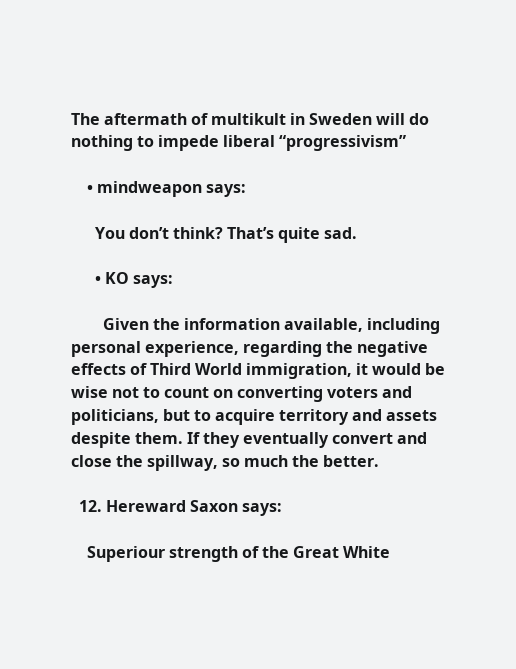The aftermath of multikult in Sweden will do nothing to impede liberal “progressivism”

    • mindweapon says:

      You don’t think? That’s quite sad.

      • KO says:

        Given the information available, including personal experience, regarding the negative effects of Third World immigration, it would be wise not to count on converting voters and politicians, but to acquire territory and assets despite them. If they eventually convert and close the spillway, so much the better.

  12. Hereward Saxon says:

    Superiour strength of the Great White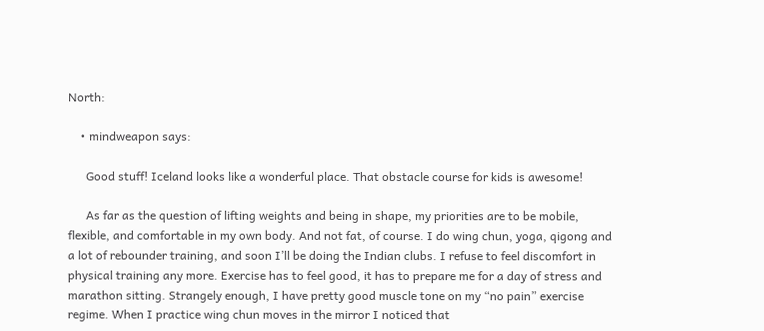North:

    • mindweapon says:

      Good stuff! Iceland looks like a wonderful place. That obstacle course for kids is awesome!

      As far as the question of lifting weights and being in shape, my priorities are to be mobile, flexible, and comfortable in my own body. And not fat, of course. I do wing chun, yoga, qigong and a lot of rebounder training, and soon I’ll be doing the Indian clubs. I refuse to feel discomfort in physical training any more. Exercise has to feel good, it has to prepare me for a day of stress and marathon sitting. Strangely enough, I have pretty good muscle tone on my “no pain” exercise regime. When I practice wing chun moves in the mirror I noticed that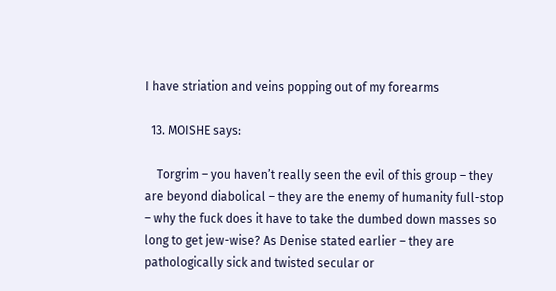I have striation and veins popping out of my forearms

  13. MOISHE says:

    Torgrim – you haven’t really seen the evil of this group – they are beyond diabolical – they are the enemy of humanity full-stop – why the fuck does it have to take the dumbed down masses so long to get jew-wise? As Denise stated earlier – they are pathologically sick and twisted secular or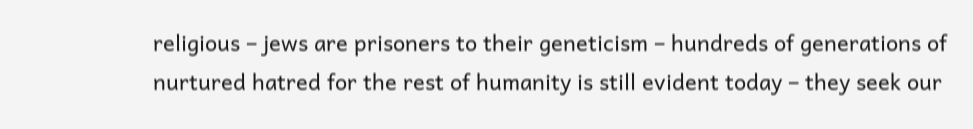religious – jews are prisoners to their geneticism – hundreds of generations of nurtured hatred for the rest of humanity is still evident today – they seek our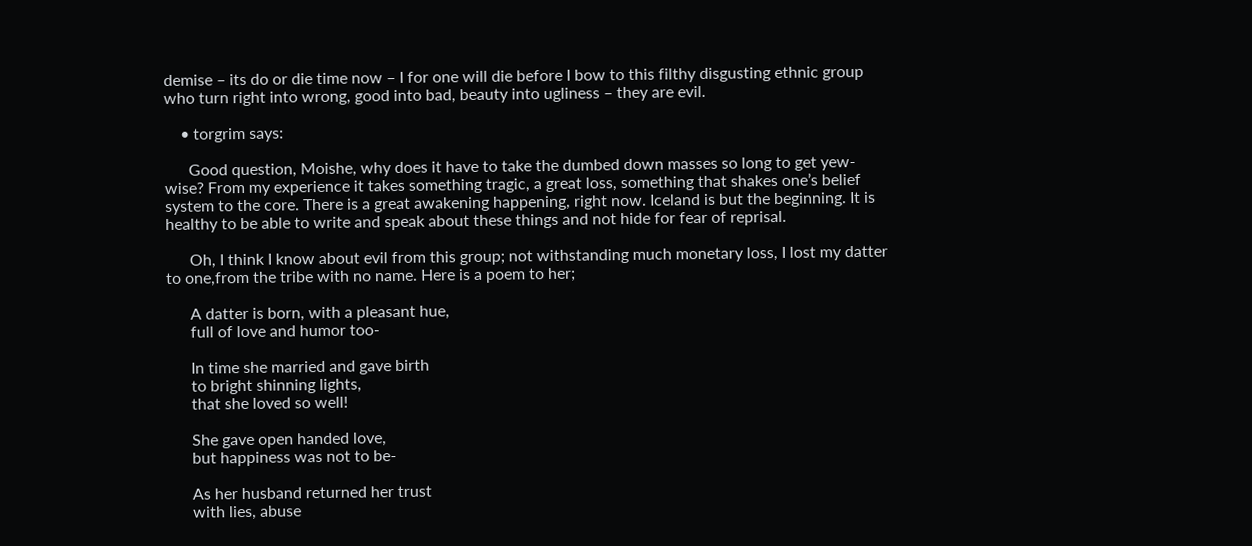demise – its do or die time now – I for one will die before I bow to this filthy disgusting ethnic group who turn right into wrong, good into bad, beauty into ugliness – they are evil.

    • torgrim says:

      Good question, Moishe, why does it have to take the dumbed down masses so long to get yew-wise? From my experience it takes something tragic, a great loss, something that shakes one’s belief system to the core. There is a great awakening happening, right now. Iceland is but the beginning. It is healthy to be able to write and speak about these things and not hide for fear of reprisal.

      Oh, I think I know about evil from this group; not withstanding much monetary loss, I lost my datter to one,from the tribe with no name. Here is a poem to her;

      A datter is born, with a pleasant hue,
      full of love and humor too-

      In time she married and gave birth
      to bright shinning lights,
      that she loved so well!

      She gave open handed love,
      but happiness was not to be-

      As her husband returned her trust
      with lies, abuse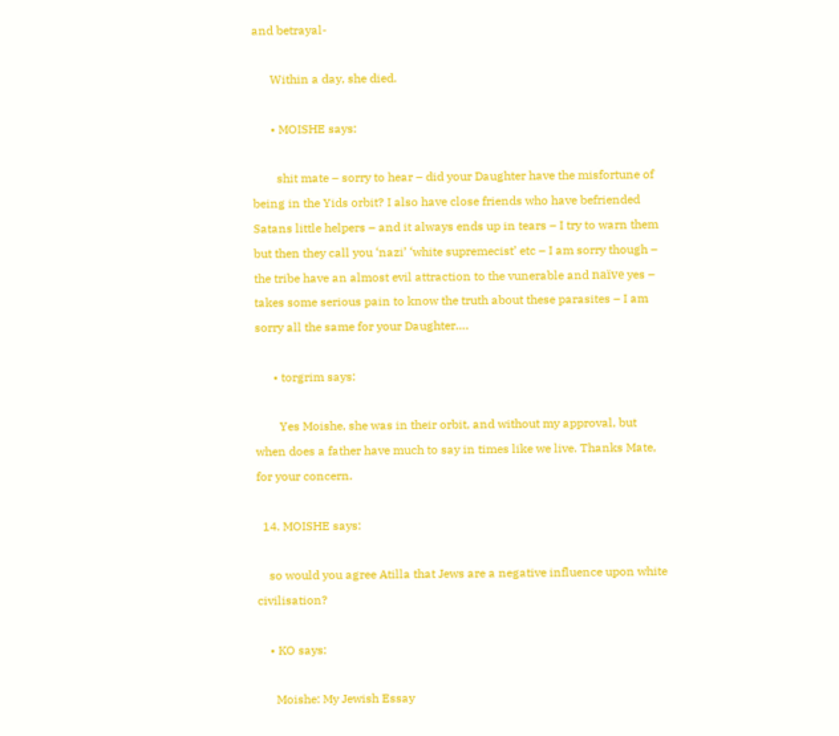and betrayal-

      Within a day, she died.

      • MOISHE says:

        shit mate – sorry to hear – did your Daughter have the misfortune of being in the Yids orbit? I also have close friends who have befriended Satans little helpers – and it always ends up in tears – I try to warn them but then they call you ‘nazi’ ‘white supremecist’ etc – I am sorry though – the tribe have an almost evil attraction to the vunerable and naïve yes – takes some serious pain to know the truth about these parasites – I am sorry all the same for your Daughter….

      • torgrim says:

        Yes Moishe, she was in their orbit, and without my approval, but when does a father have much to say in times like we live. Thanks Mate, for your concern.

  14. MOISHE says:

    so would you agree Atilla that Jews are a negative influence upon white civilisation?

    • KO says:

      Moishe: My Jewish Essay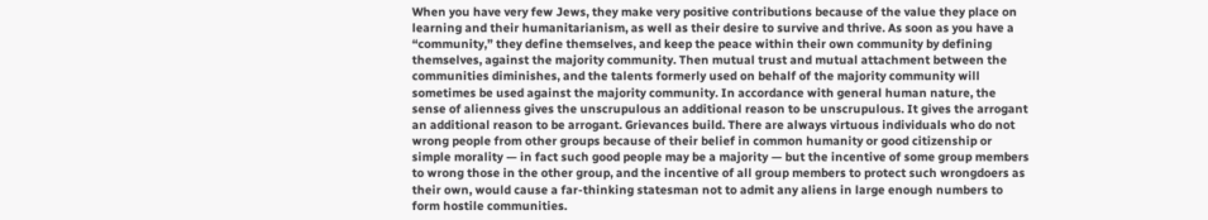When you have very few Jews, they make very positive contributions because of the value they place on learning and their humanitarianism, as well as their desire to survive and thrive. As soon as you have a “community,” they define themselves, and keep the peace within their own community by defining themselves, against the majority community. Then mutual trust and mutual attachment between the communities diminishes, and the talents formerly used on behalf of the majority community will sometimes be used against the majority community. In accordance with general human nature, the sense of alienness gives the unscrupulous an additional reason to be unscrupulous. It gives the arrogant an additional reason to be arrogant. Grievances build. There are always virtuous individuals who do not wrong people from other groups because of their belief in common humanity or good citizenship or simple morality — in fact such good people may be a majority — but the incentive of some group members to wrong those in the other group, and the incentive of all group members to protect such wrongdoers as their own, would cause a far-thinking statesman not to admit any aliens in large enough numbers to form hostile communities.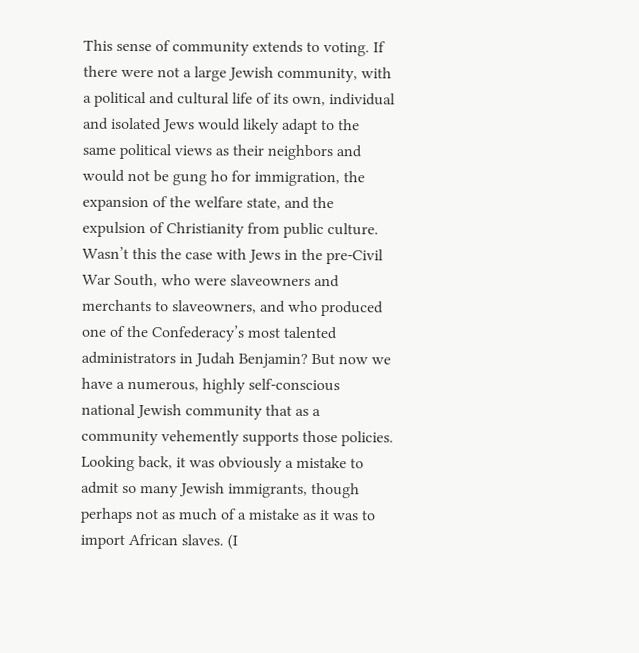This sense of community extends to voting. If there were not a large Jewish community, with a political and cultural life of its own, individual and isolated Jews would likely adapt to the same political views as their neighbors and would not be gung ho for immigration, the expansion of the welfare state, and the expulsion of Christianity from public culture. Wasn’t this the case with Jews in the pre-Civil War South, who were slaveowners and merchants to slaveowners, and who produced one of the Confederacy’s most talented administrators in Judah Benjamin? But now we have a numerous, highly self-conscious national Jewish community that as a community vehemently supports those policies. Looking back, it was obviously a mistake to admit so many Jewish immigrants, though perhaps not as much of a mistake as it was to import African slaves. (I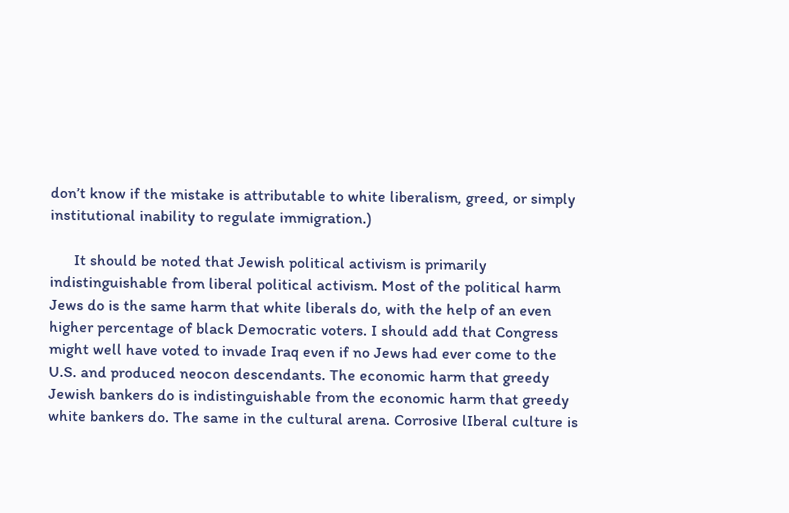don’t know if the mistake is attributable to white liberalism, greed, or simply institutional inability to regulate immigration.)

      It should be noted that Jewish political activism is primarily indistinguishable from liberal political activism. Most of the political harm Jews do is the same harm that white liberals do, with the help of an even higher percentage of black Democratic voters. I should add that Congress might well have voted to invade Iraq even if no Jews had ever come to the U.S. and produced neocon descendants. The economic harm that greedy Jewish bankers do is indistinguishable from the economic harm that greedy white bankers do. The same in the cultural arena. Corrosive lIberal culture is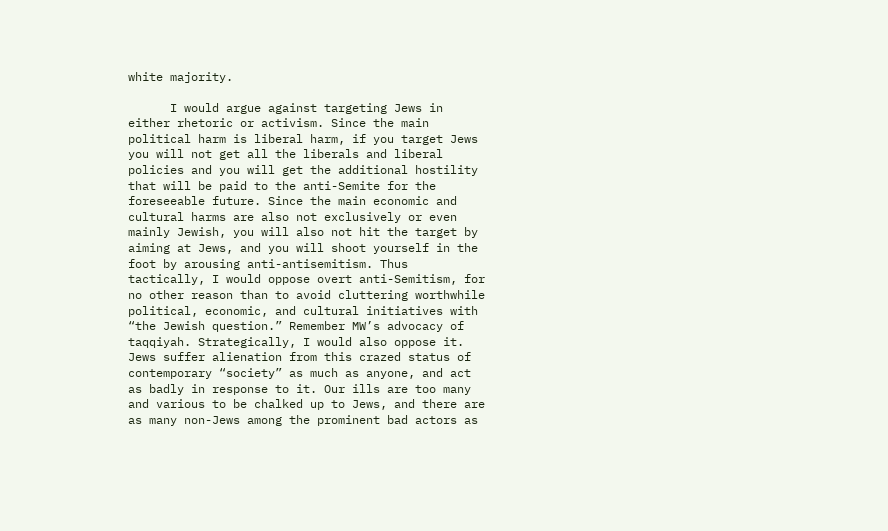white majority.

      I would argue against targeting Jews in either rhetoric or activism. Since the main political harm is liberal harm, if you target Jews you will not get all the liberals and liberal policies and you will get the additional hostility that will be paid to the anti-Semite for the foreseeable future. Since the main economic and cultural harms are also not exclusively or even mainly Jewish, you will also not hit the target by aiming at Jews, and you will shoot yourself in the foot by arousing anti-antisemitism. Thus tactically, I would oppose overt anti-Semitism, for no other reason than to avoid cluttering worthwhile political, economic, and cultural initiatives with “the Jewish question.” Remember MW’s advocacy of taqqiyah. Strategically, I would also oppose it. Jews suffer alienation from this crazed status of contemporary “society” as much as anyone, and act as badly in response to it. Our ills are too many and various to be chalked up to Jews, and there are as many non-Jews among the prominent bad actors as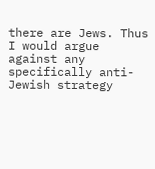there are Jews. Thus I would argue against any specifically anti-Jewish strategy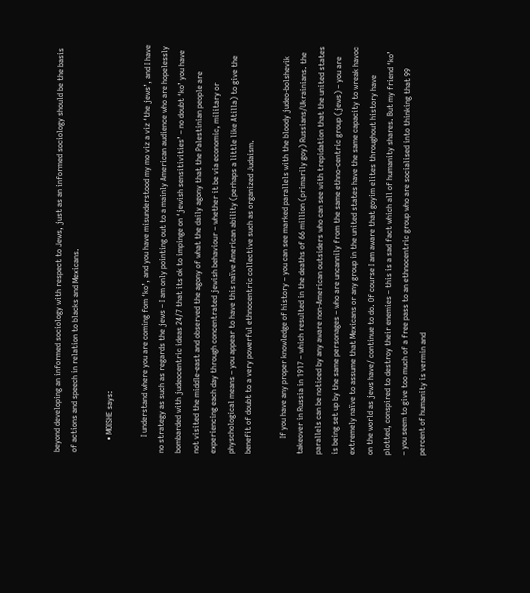beyond developing an informed sociology with respect to Jews, just as an informed sociology should be the basis of actions and speech in relation to blacks and Mexicans.

      • MOISHE says:

        I understand where you are coming fom ‘ko’, and you have misunderstood my mo viz a viz ‘the jews’, and I have no strategy as such as regards the jews – I am only pointing out to a mainly American audience who are hopelessly bombarded with judeocentric ideas 24/7 that its ok to impinge on ‘jewish sensitivities’ – no doubt ‘ko’ you have not visited the middle-east and observed the agony of what the daily agony that the Palestinian people are experiencing each day through concentrated jewish behaviour – whether it be via economic, military or physchological means – you appear to have this naïve American ability (perhaps a little like Atilla) to give the benefit of doubt to a very powerful ethnocentric collective such as organized Judaism.

        If you have any proper knowledge of history – you can see marked parallels with the bloody judeo-bolshevik takeover in Russia in 1917 – which resulted in the deaths of 66 million (primarily goy) Russians/Ukrainians. the parallels can be noticed by any aware non-American outsiders who can see with trepidation that the united states is being set up by the same personages – who are uncannily from the same ethno-centric group (jews) – you are extremely naïve to assume that Mexicans or any group in the united states have the same capacity to wreak havoc on the world as jews have/ continue to do. Of course I am aware that goyim elites throughout history have plotted, conspired to destroy their enemies – this is a sad fact which all of humanity shares. But my friend ‘ko’ – you seem to give too much of a free pass to an ethnocentric group who are socialised into thinking that 99 percent of humanity is vermin and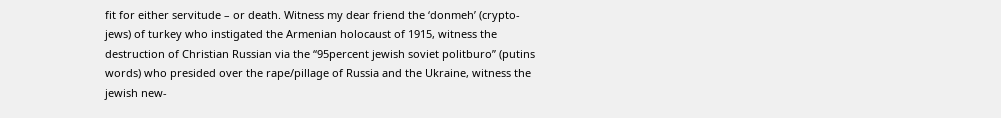fit for either servitude – or death. Witness my dear friend the ‘donmeh’ (crypto-jews) of turkey who instigated the Armenian holocaust of 1915, witness the destruction of Christian Russian via the “95percent jewish soviet politburo” (putins words) who presided over the rape/pillage of Russia and the Ukraine, witness the jewish new-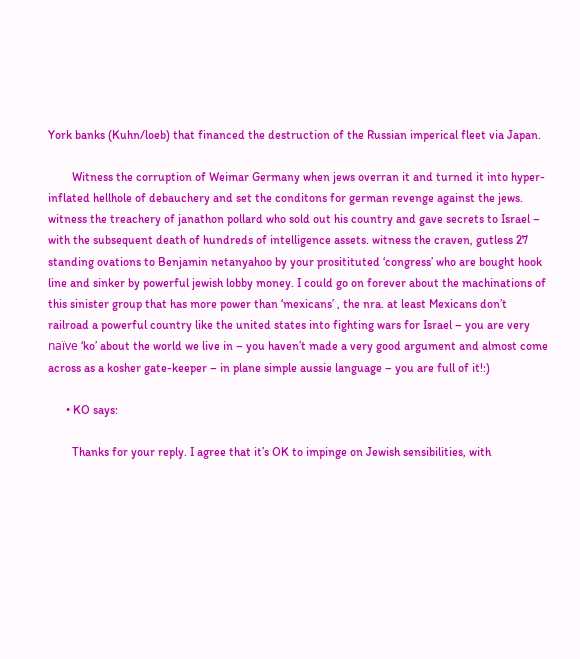York banks (Kuhn/loeb) that financed the destruction of the Russian imperical fleet via Japan.

        Witness the corruption of Weimar Germany when jews overran it and turned it into hyper-inflated hellhole of debauchery and set the conditons for german revenge against the jews. witness the treachery of janathon pollard who sold out his country and gave secrets to Israel – with the subsequent death of hundreds of intelligence assets. witness the craven, gutless 27 standing ovations to Benjamin netanyahoo by your prositituted ‘congress’ who are bought hook line and sinker by powerful jewish lobby money. I could go on forever about the machinations of this sinister group that has more power than ‘mexicans’ , the nra. at least Mexicans don’t railroad a powerful country like the united states into fighting wars for Israel – you are very naïve ‘ko’ about the world we live in – you haven’t made a very good argument and almost come across as a kosher gate-keeper – in plane simple aussie language – you are full of it!:)

      • KO says:

        Thanks for your reply. I agree that it’s OK to impinge on Jewish sensibilities, with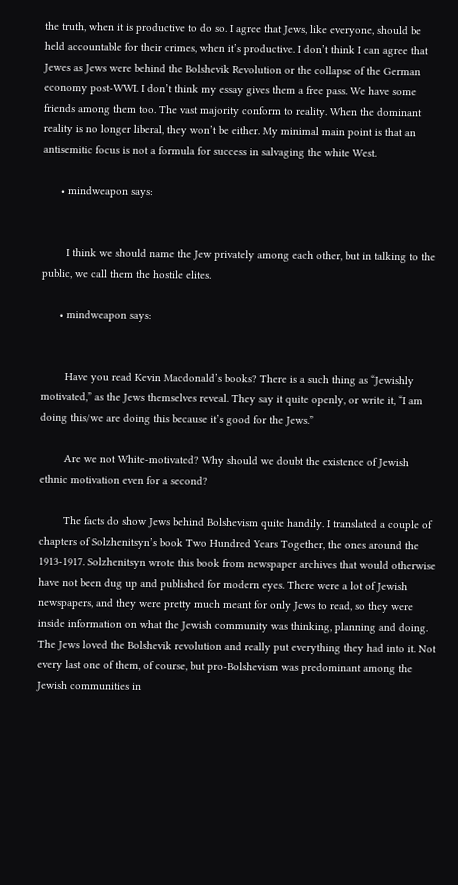the truth, when it is productive to do so. I agree that Jews, like everyone, should be held accountable for their crimes, when it’s productive. I don’t think I can agree that Jewes as Jews were behind the Bolshevik Revolution or the collapse of the German economy post-WWI. I don’t think my essay gives them a free pass. We have some friends among them too. The vast majority conform to reality. When the dominant reality is no longer liberal, they won’t be either. My minimal main point is that an antisemitic focus is not a formula for success in salvaging the white West.

      • mindweapon says:


        I think we should name the Jew privately among each other, but in talking to the public, we call them the hostile elites.

      • mindweapon says:


        Have you read Kevin Macdonald’s books? There is a such thing as “Jewishly motivated,” as the Jews themselves reveal. They say it quite openly, or write it, “I am doing this/we are doing this because it’s good for the Jews.”

        Are we not White-motivated? Why should we doubt the existence of Jewish ethnic motivation even for a second?

        The facts do show Jews behind Bolshevism quite handily. I translated a couple of chapters of Solzhenitsyn’s book Two Hundred Years Together, the ones around the 1913-1917. Solzhenitsyn wrote this book from newspaper archives that would otherwise have not been dug up and published for modern eyes. There were a lot of Jewish newspapers, and they were pretty much meant for only Jews to read, so they were inside information on what the Jewish community was thinking, planning and doing. The Jews loved the Bolshevik revolution and really put everything they had into it. Not every last one of them, of course, but pro-Bolshevism was predominant among the Jewish communities in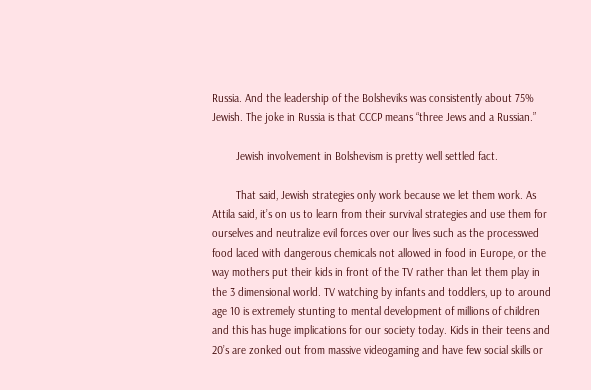Russia. And the leadership of the Bolsheviks was consistently about 75% Jewish. The joke in Russia is that CCCP means “three Jews and a Russian.”

        Jewish involvement in Bolshevism is pretty well settled fact.

        That said, Jewish strategies only work because we let them work. As Attila said, it’s on us to learn from their survival strategies and use them for ourselves and neutralize evil forces over our lives such as the processwed food laced with dangerous chemicals not allowed in food in Europe, or the way mothers put their kids in front of the TV rather than let them play in the 3 dimensional world. TV watching by infants and toddlers, up to around age 10 is extremely stunting to mental development of millions of children and this has huge implications for our society today. Kids in their teens and 20’s are zonked out from massive videogaming and have few social skills or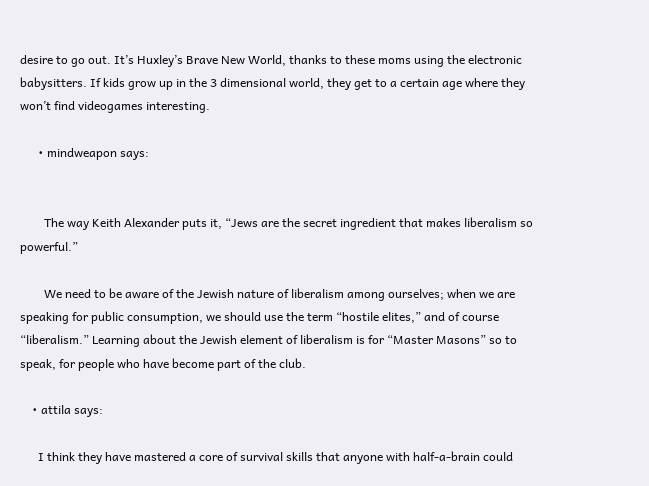desire to go out. It’s Huxley’s Brave New World, thanks to these moms using the electronic babysitters. If kids grow up in the 3 dimensional world, they get to a certain age where they won’t find videogames interesting.

      • mindweapon says:


        The way Keith Alexander puts it, “Jews are the secret ingredient that makes liberalism so powerful.”

        We need to be aware of the Jewish nature of liberalism among ourselves; when we are speaking for public consumption, we should use the term “hostile elites,” and of course “liberalism.” Learning about the Jewish element of liberalism is for “Master Masons” so to speak, for people who have become part of the club.

    • attila says:

      I think they have mastered a core of survival skills that anyone with half-a-brain could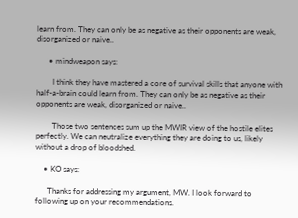learn from. They can only be as negative as their opponents are weak, disorganized or naive..

      • mindweapon says:

        I think they have mastered a core of survival skills that anyone with half-a-brain could learn from. They can only be as negative as their opponents are weak, disorganized or naive..

        Those two sentences sum up the MWIR view of the hostile elites perfectly. We can neutralize everything they are doing to us, likely without a drop of bloodshed.

    • KO says:

      Thanks for addressing my argument, MW. I look forward to following up on your recommendations.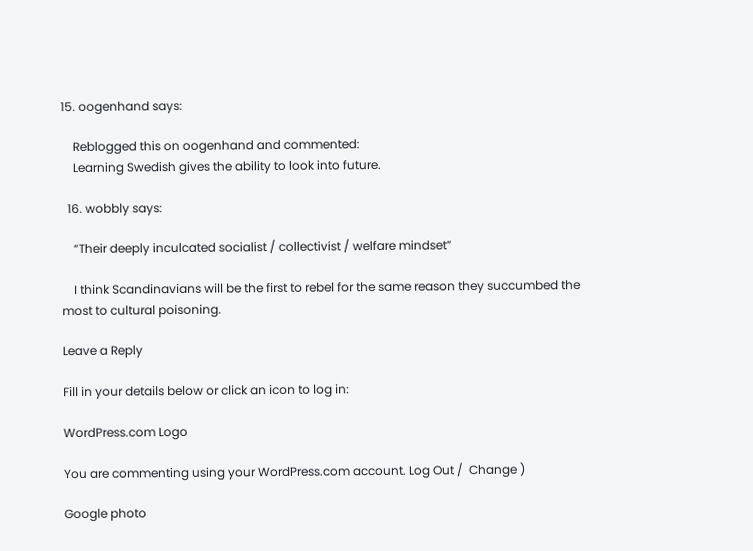15. oogenhand says:

    Reblogged this on oogenhand and commented:
    Learning Swedish gives the ability to look into future.

  16. wobbly says:

    “Their deeply inculcated socialist / collectivist / welfare mindset”

    I think Scandinavians will be the first to rebel for the same reason they succumbed the most to cultural poisoning.

Leave a Reply

Fill in your details below or click an icon to log in:

WordPress.com Logo

You are commenting using your WordPress.com account. Log Out /  Change )

Google photo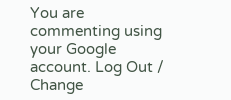You are commenting using your Google account. Log Out /  Change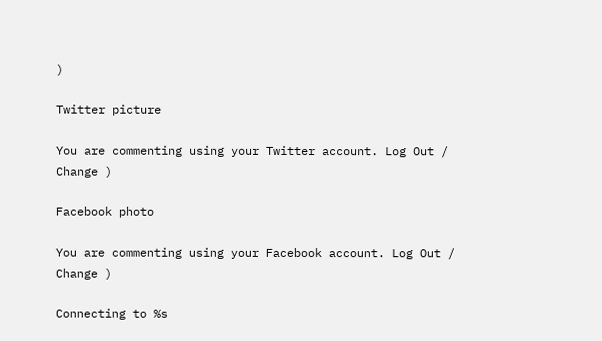)

Twitter picture

You are commenting using your Twitter account. Log Out /  Change )

Facebook photo

You are commenting using your Facebook account. Log Out /  Change )

Connecting to %s